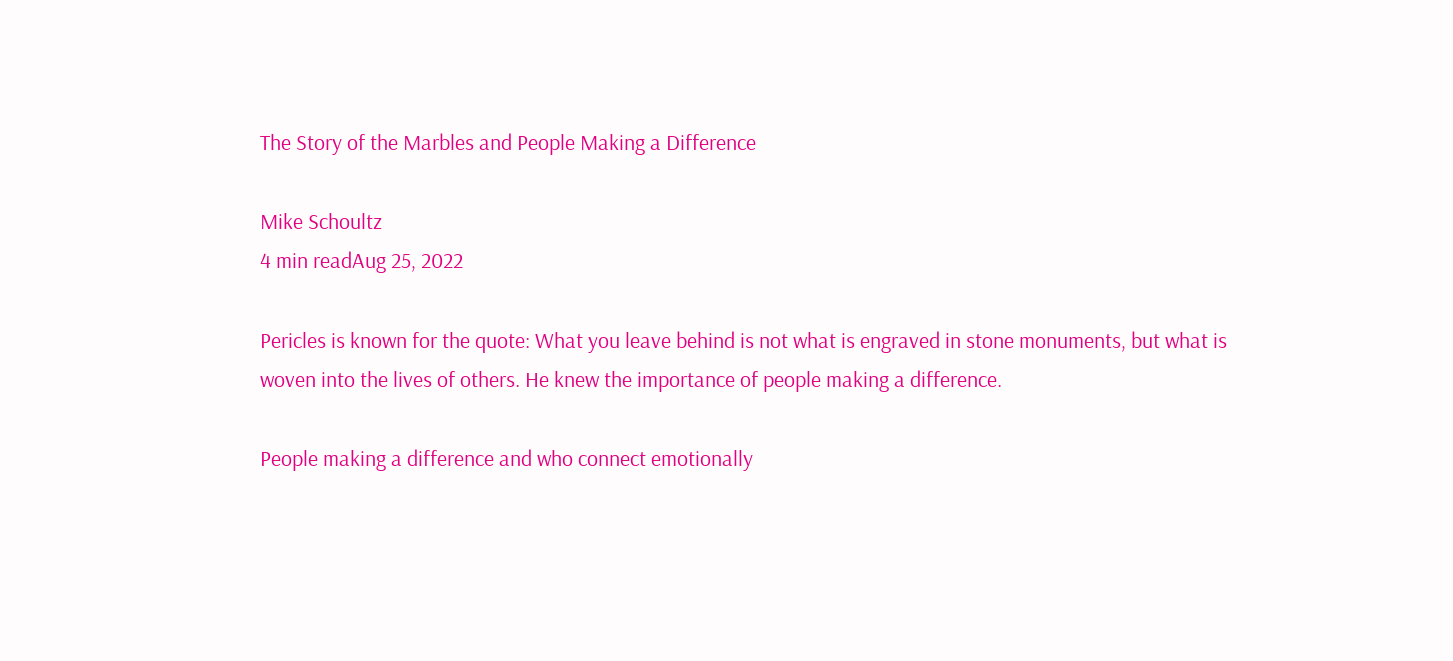The Story of the Marbles and People Making a Difference

Mike Schoultz
4 min readAug 25, 2022

Pericles is known for the quote: What you leave behind is not what is engraved in stone monuments, but what is woven into the lives of others. He knew the importance of people making a difference.

People making a difference and who connect emotionally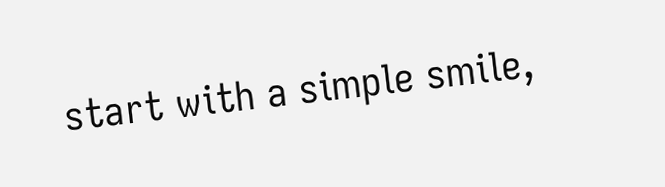start with a simple smile,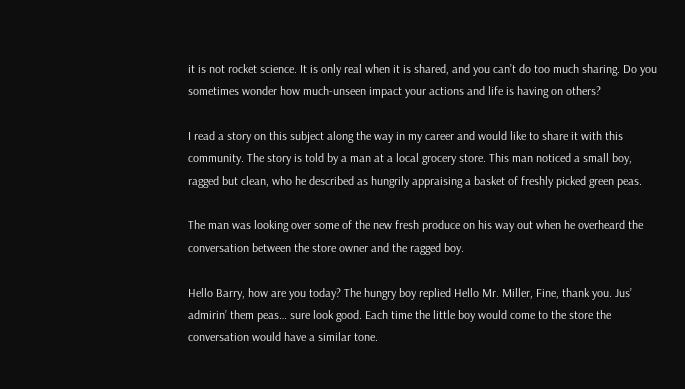it is not rocket science. It is only real when it is shared, and you can’t do too much sharing. Do you sometimes wonder how much-unseen impact your actions and life is having on others?

I read a story on this subject along the way in my career and would like to share it with this community. The story is told by a man at a local grocery store. This man noticed a small boy, ragged but clean, who he described as hungrily appraising a basket of freshly picked green peas.

The man was looking over some of the new fresh produce on his way out when he overheard the conversation between the store owner and the ragged boy.

Hello Barry, how are you today? The hungry boy replied Hello Mr. Miller, Fine, thank you. Jus’ admirin’ them peas… sure look good. Each time the little boy would come to the store the conversation would have a similar tone.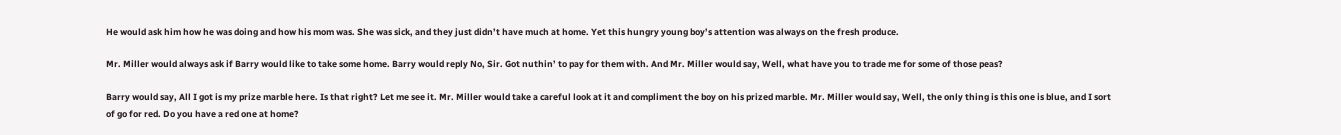He would ask him how he was doing and how his mom was. She was sick, and they just didn’t have much at home. Yet this hungry young boy’s attention was always on the fresh produce.

Mr. Miller would always ask if Barry would like to take some home. Barry would reply No, Sir. Got nuthin’ to pay for them with. And Mr. Miller would say, Well, what have you to trade me for some of those peas?

Barry would say, All I got is my prize marble here. Is that right? Let me see it. Mr. Miller would take a careful look at it and compliment the boy on his prized marble. Mr. Miller would say, Well, the only thing is this one is blue, and I sort of go for red. Do you have a red one at home?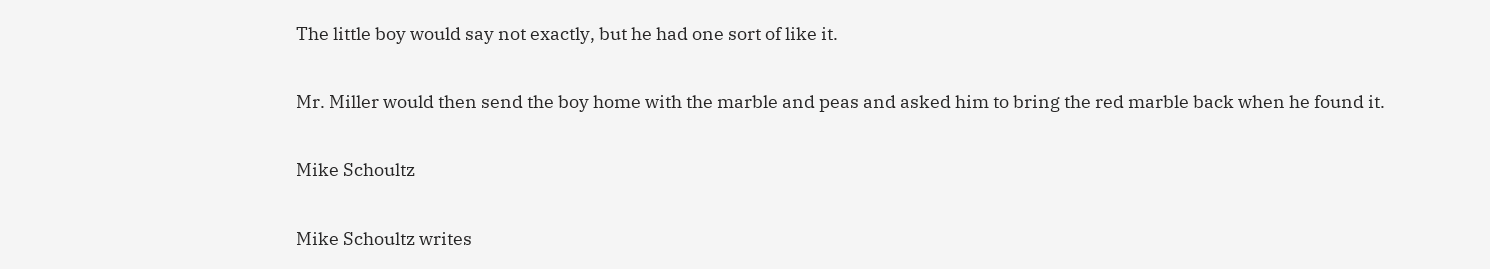The little boy would say not exactly, but he had one sort of like it.

Mr. Miller would then send the boy home with the marble and peas and asked him to bring the red marble back when he found it.

Mike Schoultz

Mike Schoultz writes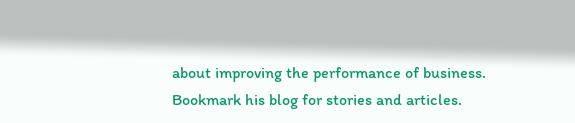about improving the performance of business. Bookmark his blog for stories and articles.